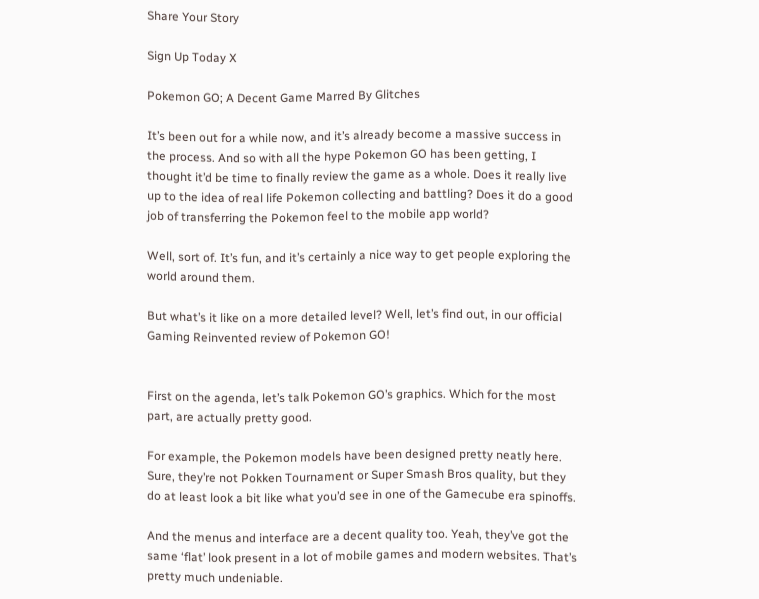Share Your Story

Sign Up Today X

Pokemon GO; A Decent Game Marred By Glitches

It’s been out for a while now, and it’s already become a massive success in the process. And so with all the hype Pokemon GO has been getting, I thought it’d be time to finally review the game as a whole. Does it really live up to the idea of real life Pokemon collecting and battling? Does it do a good job of transferring the Pokemon feel to the mobile app world?

Well, sort of. It’s fun, and it’s certainly a nice way to get people exploring the world around them.

But what’s it like on a more detailed level? Well, let’s find out, in our official Gaming Reinvented review of Pokemon GO!


First on the agenda, let’s talk Pokemon GO’s graphics. Which for the most part, are actually pretty good.

For example, the Pokemon models have been designed pretty neatly here. Sure, they’re not Pokken Tournament or Super Smash Bros quality, but they do at least look a bit like what you’d see in one of the Gamecube era spinoffs.

And the menus and interface are a decent quality too. Yeah, they’ve got the same ‘flat’ look present in a lot of mobile games and modern websites. That’s pretty much undeniable.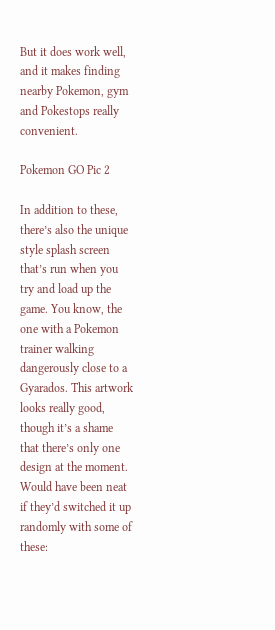But it does work well, and it makes finding nearby Pokemon, gym and Pokestops really convenient.

Pokemon GO Pic 2

In addition to these, there’s also the unique style splash screen that’s run when you try and load up the game. You know, the one with a Pokemon trainer walking dangerously close to a Gyarados. This artwork looks really good, though it’s a shame that there’s only one design at the moment. Would have been neat if they’d switched it up randomly with some of these: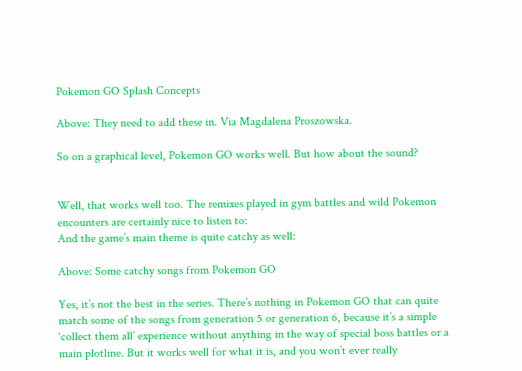Pokemon GO Splash Concepts

Above: They need to add these in. Via Magdalena Proszowska.

So on a graphical level, Pokemon GO works well. But how about the sound?


Well, that works well too. The remixes played in gym battles and wild Pokemon encounters are certainly nice to listen to:
And the game’s main theme is quite catchy as well:

Above: Some catchy songs from Pokemon GO

Yes, it’s not the best in the series. There’s nothing in Pokemon GO that can quite match some of the songs from generation 5 or generation 6, because it’s a simple ‘collect them all’ experience without anything in the way of special boss battles or a main plotline. But it works well for what it is, and you won’t ever really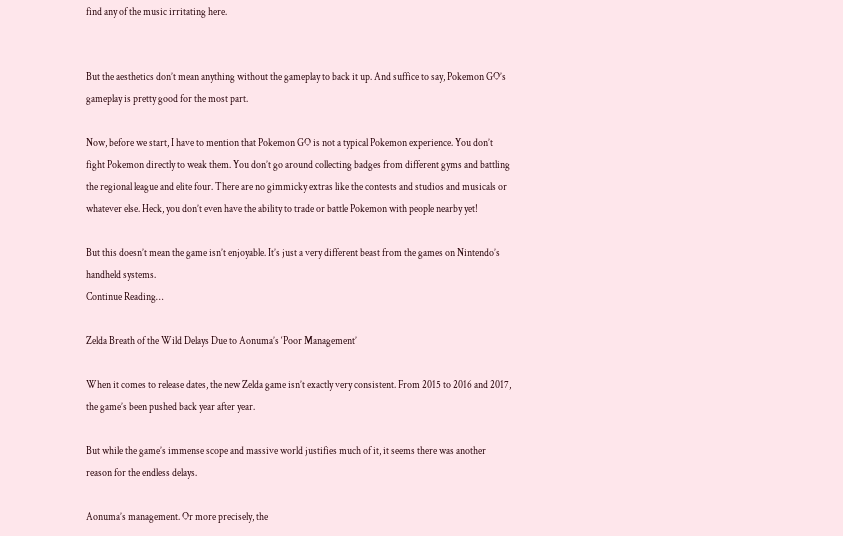find any of the music irritating here.


But the aesthetics don’t mean anything without the gameplay to back it up. And suffice to say, Pokemon GO’s gameplay is pretty good for the most part.

Now, before we start, I have to mention that Pokemon GO is not a typical Pokemon experience. You don’t fight Pokemon directly to weak them. You don’t go around collecting badges from different gyms and battling the regional league and elite four. There are no gimmicky extras like the contests and studios and musicals or whatever else. Heck, you don’t even have the ability to trade or battle Pokemon with people nearby yet!

But this doesn’t mean the game isn’t enjoyable. It’s just a very different beast from the games on Nintendo’s handheld systems.
Continue Reading…

Zelda Breath of the Wild Delays Due to Aonuma’s ‘Poor Management’

When it comes to release dates, the new Zelda game isn’t exactly very consistent. From 2015 to 2016 and 2017, the game’s been pushed back year after year.

But while the game’s immense scope and massive world justifies much of it, it seems there was another reason for the endless delays.

Aonuma’s management. Or more precisely, the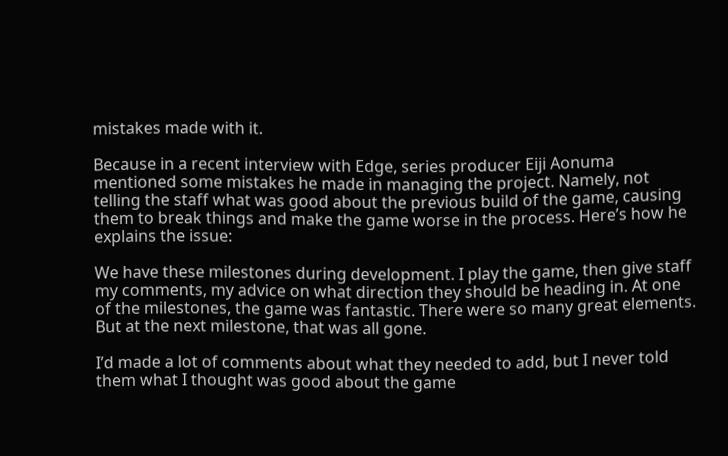mistakes made with it.

Because in a recent interview with Edge, series producer Eiji Aonuma mentioned some mistakes he made in managing the project. Namely, not telling the staff what was good about the previous build of the game, causing them to break things and make the game worse in the process. Here’s how he explains the issue:

We have these milestones during development. I play the game, then give staff my comments, my advice on what direction they should be heading in. At one of the milestones, the game was fantastic. There were so many great elements. But at the next milestone, that was all gone.

I’d made a lot of comments about what they needed to add, but I never told them what I thought was good about the game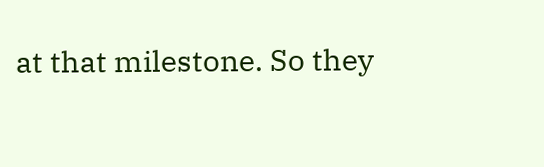at that milestone. So they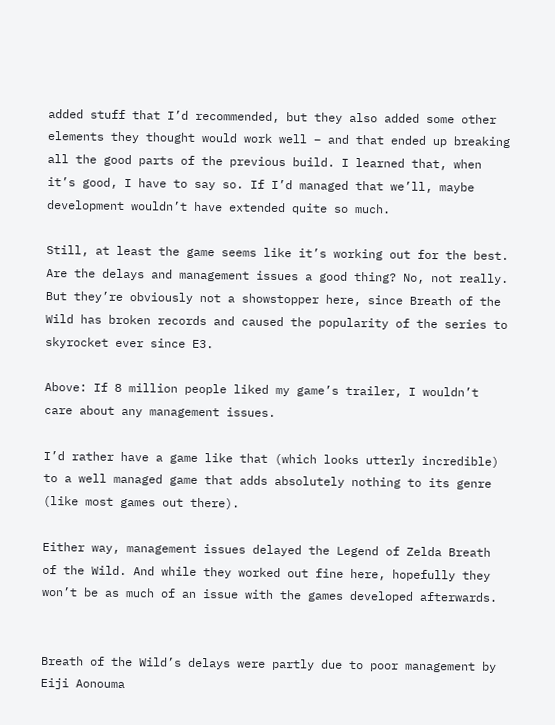added stuff that I’d recommended, but they also added some other elements they thought would work well – and that ended up breaking all the good parts of the previous build. I learned that, when it’s good, I have to say so. If I’d managed that we’ll, maybe development wouldn’t have extended quite so much.

Still, at least the game seems like it’s working out for the best. Are the delays and management issues a good thing? No, not really. But they’re obviously not a showstopper here, since Breath of the Wild has broken records and caused the popularity of the series to skyrocket ever since E3.

Above: If 8 million people liked my game’s trailer, I wouldn’t care about any management issues.

I’d rather have a game like that (which looks utterly incredible) to a well managed game that adds absolutely nothing to its genre (like most games out there).

Either way, management issues delayed the Legend of Zelda Breath of the Wild. And while they worked out fine here, hopefully they won’t be as much of an issue with the games developed afterwards.


Breath of the Wild’s delays were partly due to poor management by Eiji Aonouma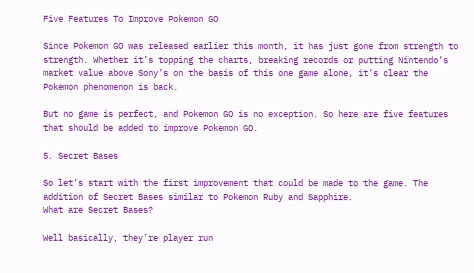Five Features To Improve Pokemon GO

Since Pokemon GO was released earlier this month, it has just gone from strength to strength. Whether it’s topping the charts, breaking records or putting Nintendo’s market value above Sony’s on the basis of this one game alone, it’s clear the Pokemon phenomenon is back.

But no game is perfect, and Pokemon GO is no exception. So here are five features that should be added to improve Pokemon GO.

5. Secret Bases

So let’s start with the first improvement that could be made to the game. The addition of Secret Bases similar to Pokemon Ruby and Sapphire.
What are Secret Bases?

Well basically, they’re player run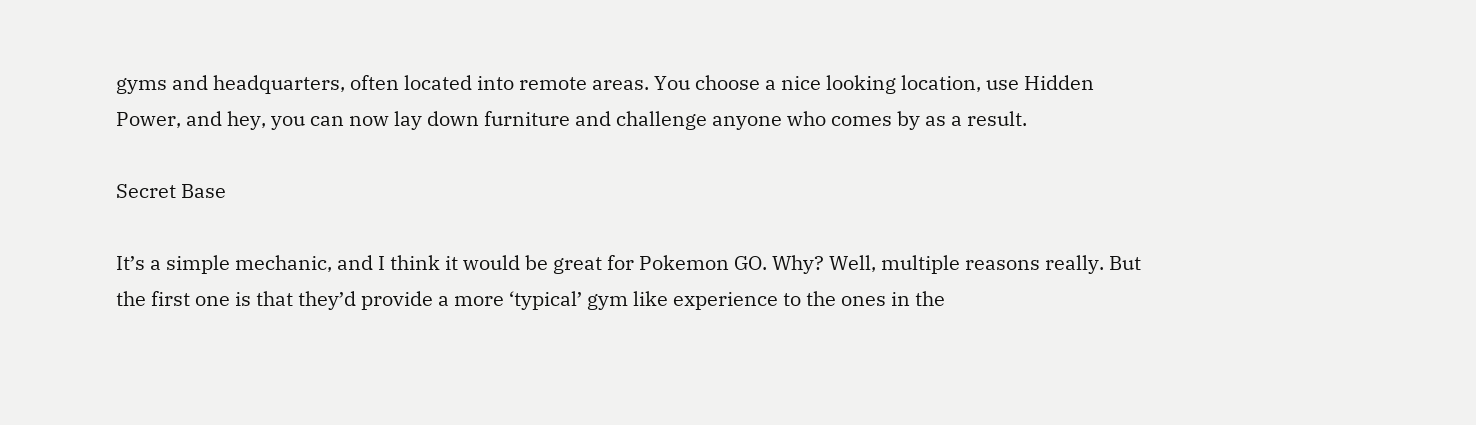gyms and headquarters, often located into remote areas. You choose a nice looking location, use Hidden Power, and hey, you can now lay down furniture and challenge anyone who comes by as a result.

Secret Base

It’s a simple mechanic, and I think it would be great for Pokemon GO. Why? Well, multiple reasons really. But the first one is that they’d provide a more ‘typical’ gym like experience to the ones in the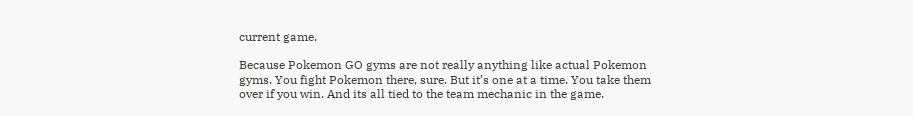current game.

Because Pokemon GO gyms are not really anything like actual Pokemon gyms. You fight Pokemon there, sure. But it’s one at a time. You take them over if you win. And its all tied to the team mechanic in the game.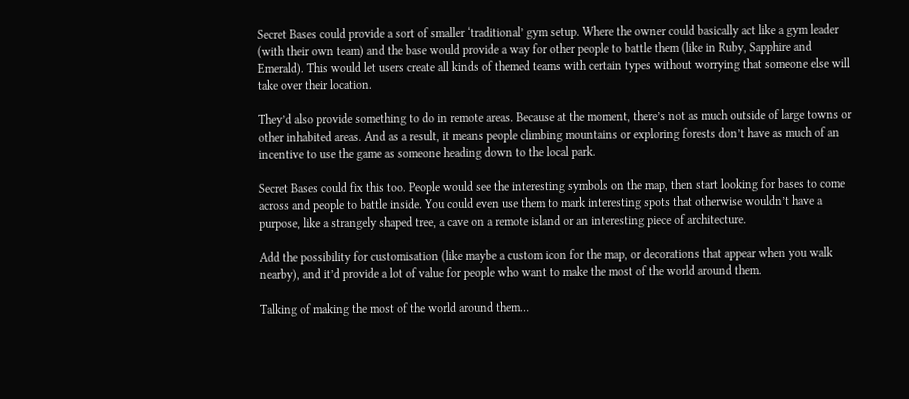Secret Bases could provide a sort of smaller ‘traditional’ gym setup. Where the owner could basically act like a gym leader (with their own team) and the base would provide a way for other people to battle them (like in Ruby, Sapphire and Emerald). This would let users create all kinds of themed teams with certain types without worrying that someone else will take over their location.

They’d also provide something to do in remote areas. Because at the moment, there’s not as much outside of large towns or other inhabited areas. And as a result, it means people climbing mountains or exploring forests don’t have as much of an incentive to use the game as someone heading down to the local park.

Secret Bases could fix this too. People would see the interesting symbols on the map, then start looking for bases to come across and people to battle inside. You could even use them to mark interesting spots that otherwise wouldn’t have a purpose, like a strangely shaped tree, a cave on a remote island or an interesting piece of architecture.

Add the possibility for customisation (like maybe a custom icon for the map, or decorations that appear when you walk nearby), and it’d provide a lot of value for people who want to make the most of the world around them.

Talking of making the most of the world around them…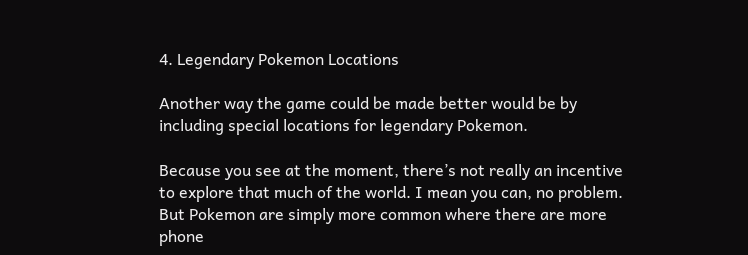4. Legendary Pokemon Locations

Another way the game could be made better would be by including special locations for legendary Pokemon.

Because you see at the moment, there’s not really an incentive to explore that much of the world. I mean you can, no problem. But Pokemon are simply more common where there are more phone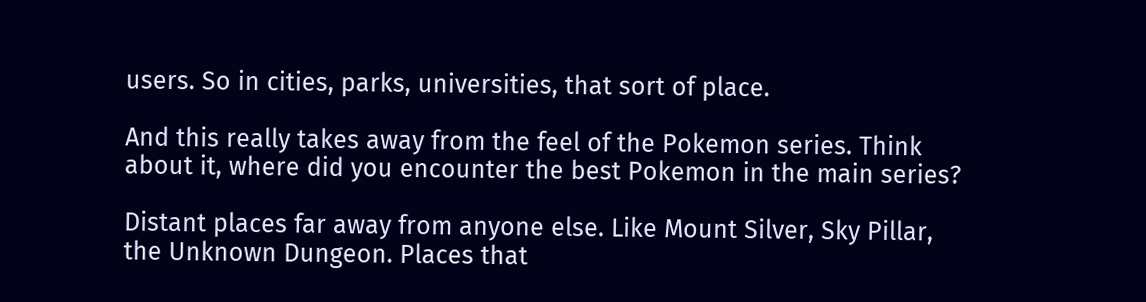users. So in cities, parks, universities, that sort of place.

And this really takes away from the feel of the Pokemon series. Think about it, where did you encounter the best Pokemon in the main series?

Distant places far away from anyone else. Like Mount Silver, Sky Pillar, the Unknown Dungeon. Places that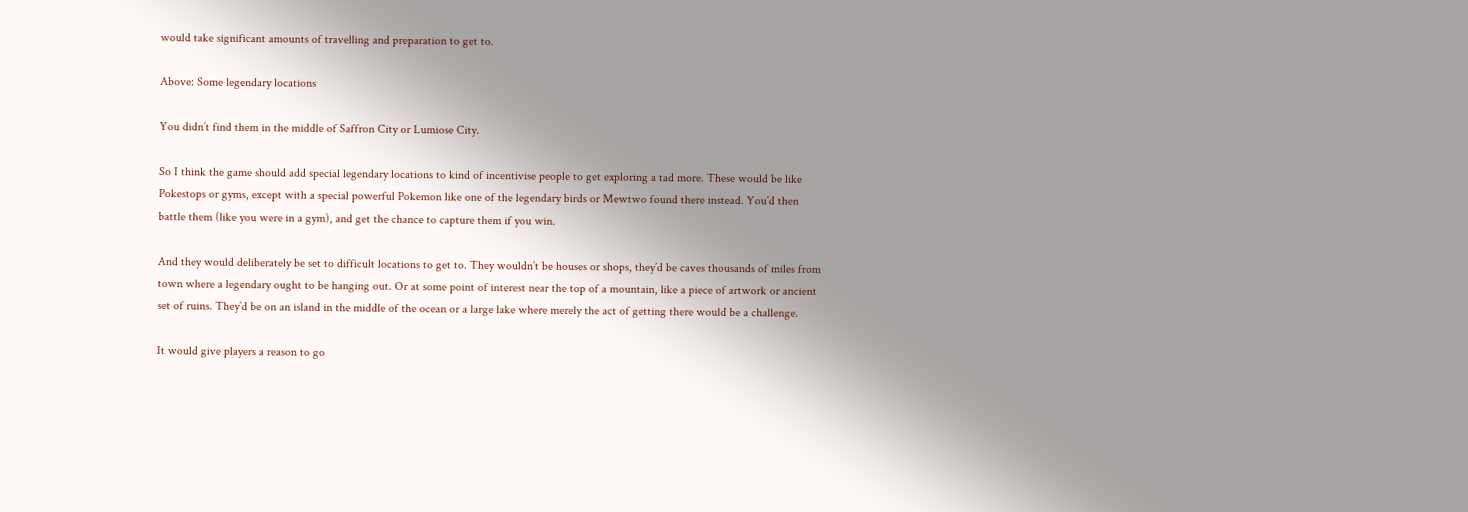would take significant amounts of travelling and preparation to get to.

Above: Some legendary locations

You didn’t find them in the middle of Saffron City or Lumiose City.

So I think the game should add special legendary locations to kind of incentivise people to get exploring a tad more. These would be like Pokestops or gyms, except with a special powerful Pokemon like one of the legendary birds or Mewtwo found there instead. You’d then battle them (like you were in a gym), and get the chance to capture them if you win.

And they would deliberately be set to difficult locations to get to. They wouldn’t be houses or shops, they’d be caves thousands of miles from town where a legendary ought to be hanging out. Or at some point of interest near the top of a mountain, like a piece of artwork or ancient set of ruins. They’d be on an island in the middle of the ocean or a large lake where merely the act of getting there would be a challenge.

It would give players a reason to go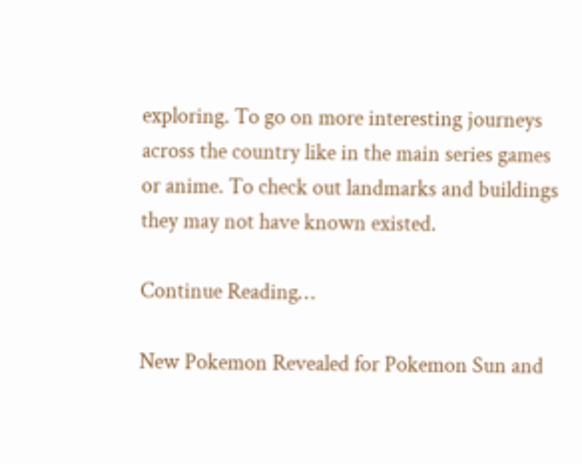exploring. To go on more interesting journeys across the country like in the main series games or anime. To check out landmarks and buildings they may not have known existed.

Continue Reading…

New Pokemon Revealed for Pokemon Sun and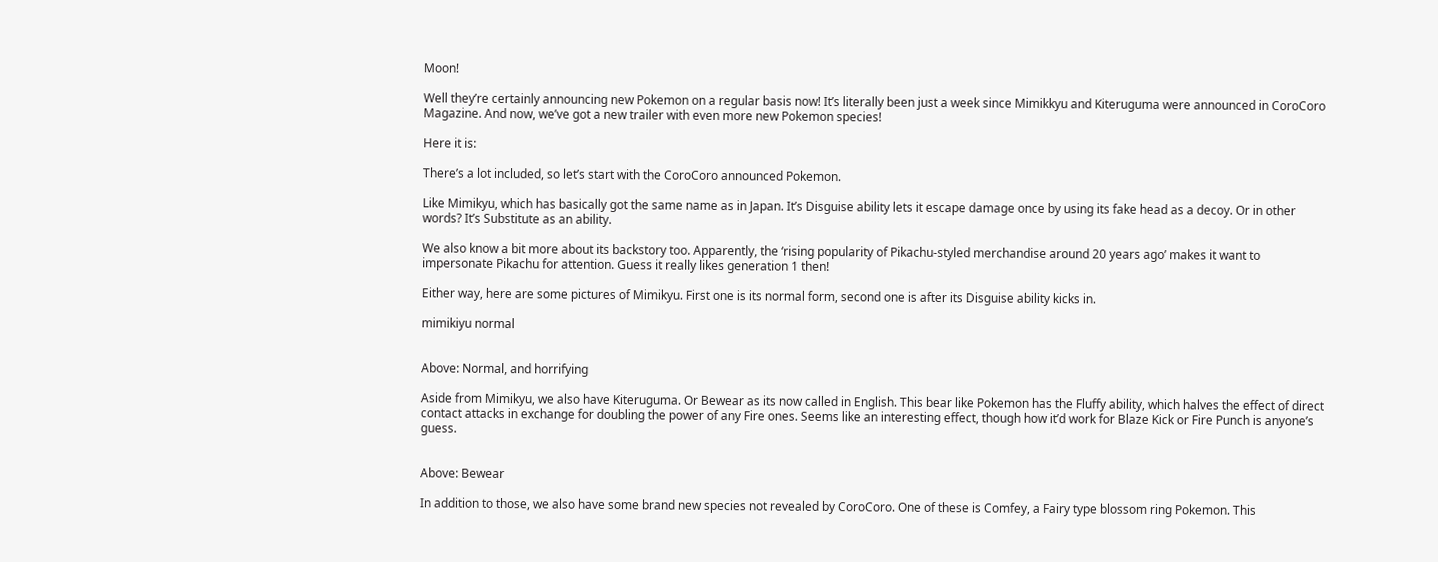Moon!

Well they’re certainly announcing new Pokemon on a regular basis now! It’s literally been just a week since Mimikkyu and Kiteruguma were announced in CoroCoro Magazine. And now, we’ve got a new trailer with even more new Pokemon species!

Here it is:

There’s a lot included, so let’s start with the CoroCoro announced Pokemon.

Like Mimikyu, which has basically got the same name as in Japan. It’s Disguise ability lets it escape damage once by using its fake head as a decoy. Or in other words? It’s Substitute as an ability.

We also know a bit more about its backstory too. Apparently, the ‘rising popularity of Pikachu-styled merchandise around 20 years ago’ makes it want to impersonate Pikachu for attention. Guess it really likes generation 1 then!

Either way, here are some pictures of Mimikyu. First one is its normal form, second one is after its Disguise ability kicks in.

mimikiyu normal


Above: Normal, and horrifying

Aside from Mimikyu, we also have Kiteruguma. Or Bewear as its now called in English. This bear like Pokemon has the Fluffy ability, which halves the effect of direct contact attacks in exchange for doubling the power of any Fire ones. Seems like an interesting effect, though how it’d work for Blaze Kick or Fire Punch is anyone’s guess.


Above: Bewear

In addition to those, we also have some brand new species not revealed by CoroCoro. One of these is Comfey, a Fairy type blossom ring Pokemon. This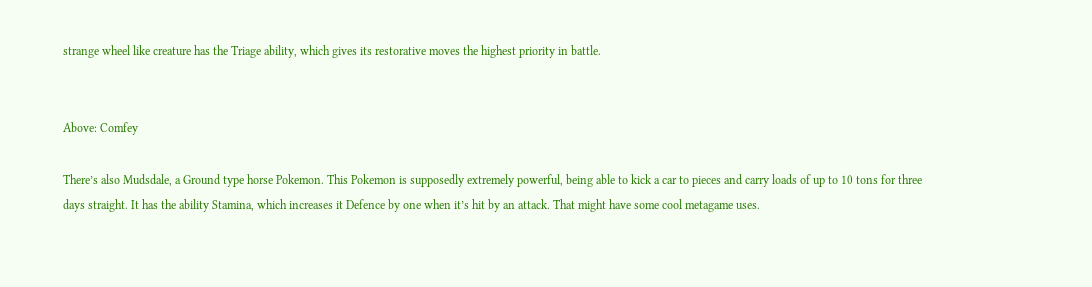strange wheel like creature has the Triage ability, which gives its restorative moves the highest priority in battle.


Above: Comfey

There’s also Mudsdale, a Ground type horse Pokemon. This Pokemon is supposedly extremely powerful, being able to kick a car to pieces and carry loads of up to 10 tons for three days straight. It has the ability Stamina, which increases it Defence by one when it’s hit by an attack. That might have some cool metagame uses.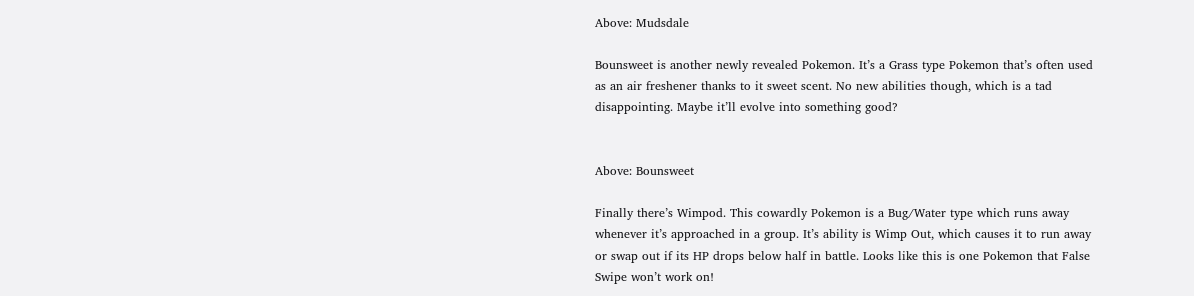Above: Mudsdale

Bounsweet is another newly revealed Pokemon. It’s a Grass type Pokemon that’s often used as an air freshener thanks to it sweet scent. No new abilities though, which is a tad disappointing. Maybe it’ll evolve into something good?


Above: Bounsweet

Finally there’s Wimpod. This cowardly Pokemon is a Bug/Water type which runs away whenever it’s approached in a group. It’s ability is Wimp Out, which causes it to run away or swap out if its HP drops below half in battle. Looks like this is one Pokemon that False Swipe won’t work on!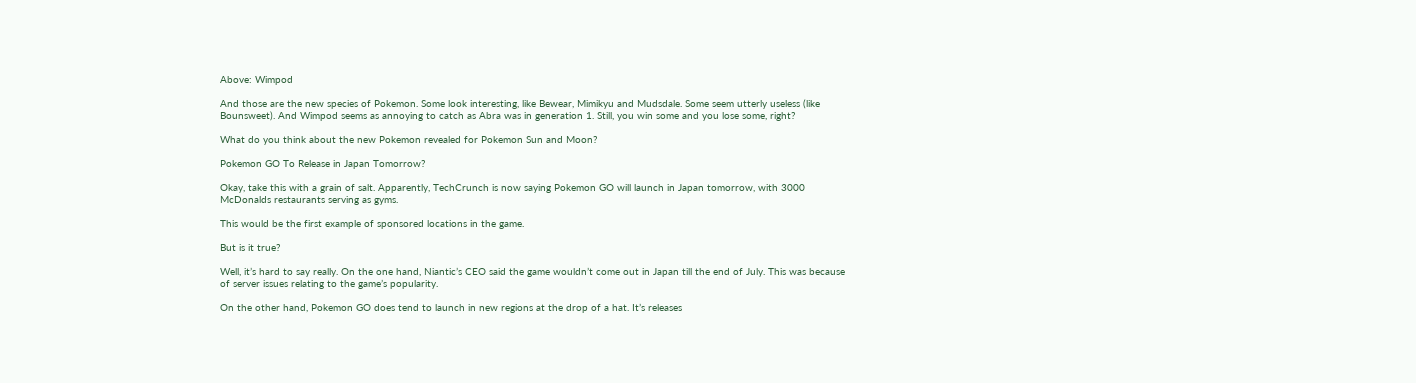Above: Wimpod

And those are the new species of Pokemon. Some look interesting, like Bewear, Mimikyu and Mudsdale. Some seem utterly useless (like Bounsweet). And Wimpod seems as annoying to catch as Abra was in generation 1. Still, you win some and you lose some, right?

What do you think about the new Pokemon revealed for Pokemon Sun and Moon?

Pokemon GO To Release in Japan Tomorrow?

Okay, take this with a grain of salt. Apparently, TechCrunch is now saying Pokemon GO will launch in Japan tomorrow, with 3000 McDonalds restaurants serving as gyms.

This would be the first example of sponsored locations in the game.

But is it true?

Well, it’s hard to say really. On the one hand, Niantic’s CEO said the game wouldn’t come out in Japan till the end of July. This was because of server issues relating to the game’s popularity.

On the other hand, Pokemon GO does tend to launch in new regions at the drop of a hat. It’s releases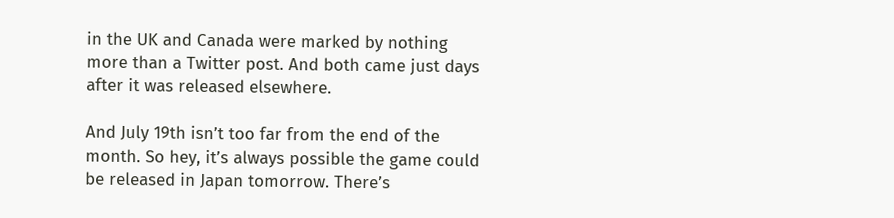in the UK and Canada were marked by nothing more than a Twitter post. And both came just days after it was released elsewhere.

And July 19th isn’t too far from the end of the month. So hey, it’s always possible the game could be released in Japan tomorrow. There’s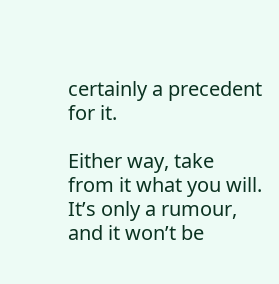certainly a precedent for it.

Either way, take from it what you will. It’s only a rumour, and it won’t be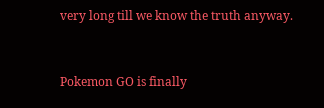very long till we know the truth anyway.


Pokemon GO is finally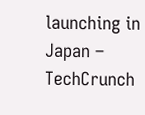launching in Japan – TechCrunch